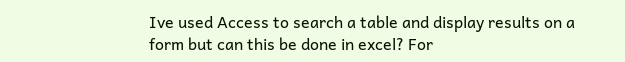Ive used Access to search a table and display results on a form but can this be done in excel? For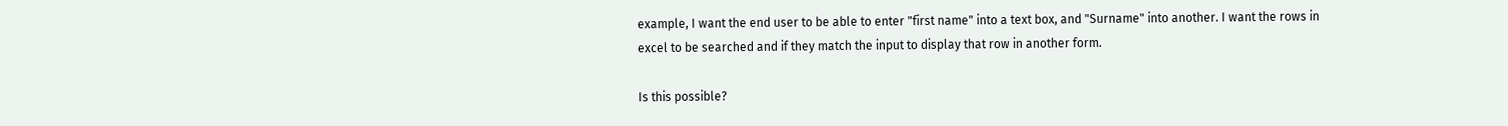example, I want the end user to be able to enter "first name" into a text box, and "Surname" into another. I want the rows in excel to be searched and if they match the input to display that row in another form.

Is this possible?